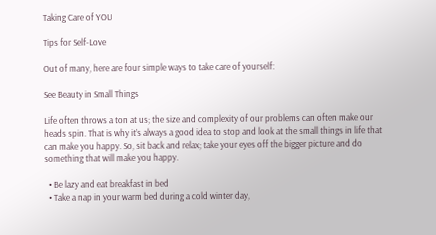Taking Care of YOU

Tips for Self-Love

Out of many, here are four simple ways to take care of yourself:

See Beauty in Small Things

Life often throws a ton at us; the size and complexity of our problems can often make our heads spin. That is why it’s always a good idea to stop and look at the small things in life that can make you happy. So, sit back and relax; take your eyes off the bigger picture and do something that will make you happy.

  • Be lazy and eat breakfast in bed
  • Take a nap in your warm bed during a cold winter day,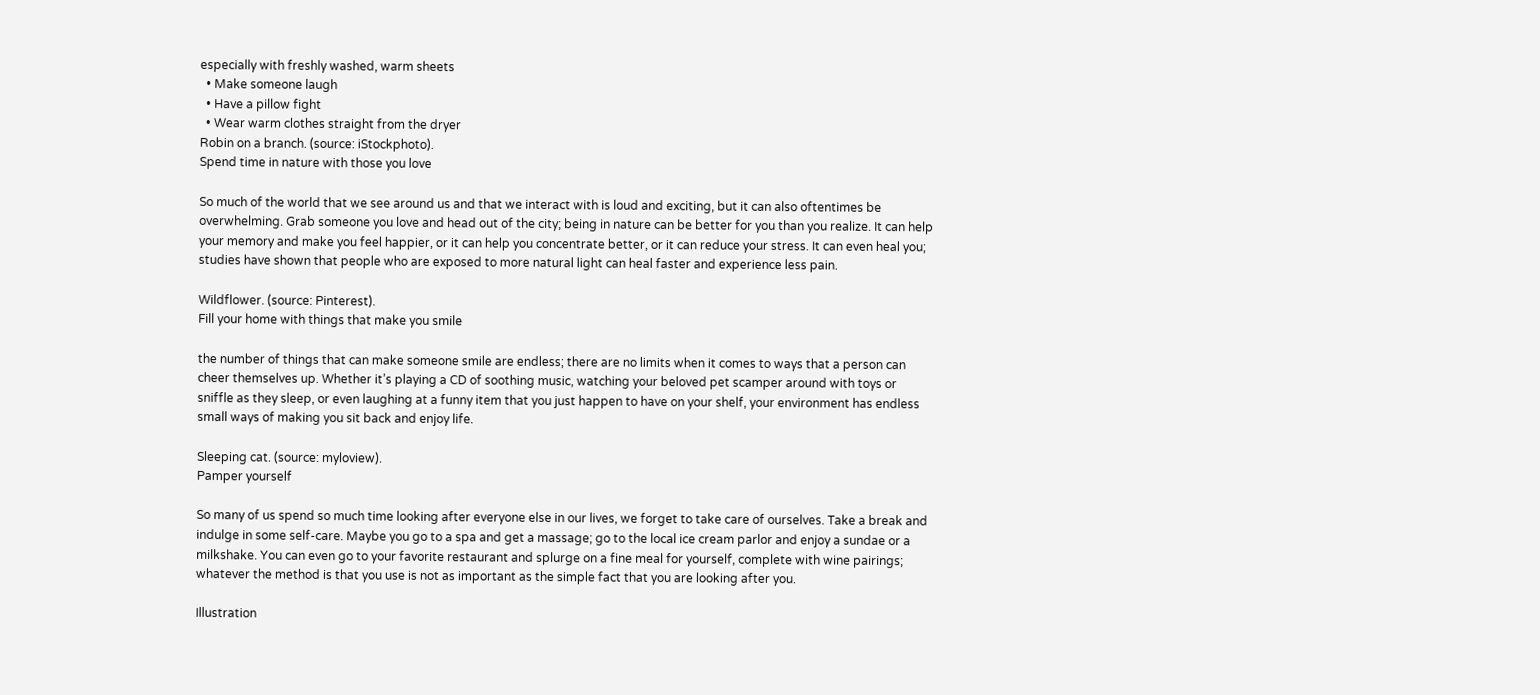especially with freshly washed, warm sheets
  • Make someone laugh
  • Have a pillow fight
  • Wear warm clothes straight from the dryer
Robin on a branch. (source: iStockphoto).
Spend time in nature with those you love

So much of the world that we see around us and that we interact with is loud and exciting, but it can also oftentimes be overwhelming. Grab someone you love and head out of the city; being in nature can be better for you than you realize. It can help your memory and make you feel happier, or it can help you concentrate better, or it can reduce your stress. It can even heal you; studies have shown that people who are exposed to more natural light can heal faster and experience less pain.

Wildflower. (source: Pinterest).
Fill your home with things that make you smile

the number of things that can make someone smile are endless; there are no limits when it comes to ways that a person can cheer themselves up. Whether it’s playing a CD of soothing music, watching your beloved pet scamper around with toys or sniffle as they sleep, or even laughing at a funny item that you just happen to have on your shelf, your environment has endless small ways of making you sit back and enjoy life.

Sleeping cat. (source: myloview).
Pamper yourself

So many of us spend so much time looking after everyone else in our lives, we forget to take care of ourselves. Take a break and indulge in some self-care. Maybe you go to a spa and get a massage; go to the local ice cream parlor and enjoy a sundae or a milkshake. You can even go to your favorite restaurant and splurge on a fine meal for yourself, complete with wine pairings; whatever the method is that you use is not as important as the simple fact that you are looking after you.

Illustration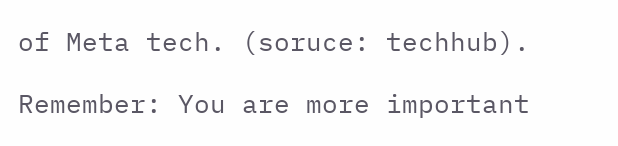of Meta tech. (soruce: techhub).

Remember: You are more important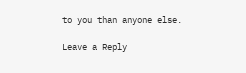to you than anyone else.

Leave a Reply